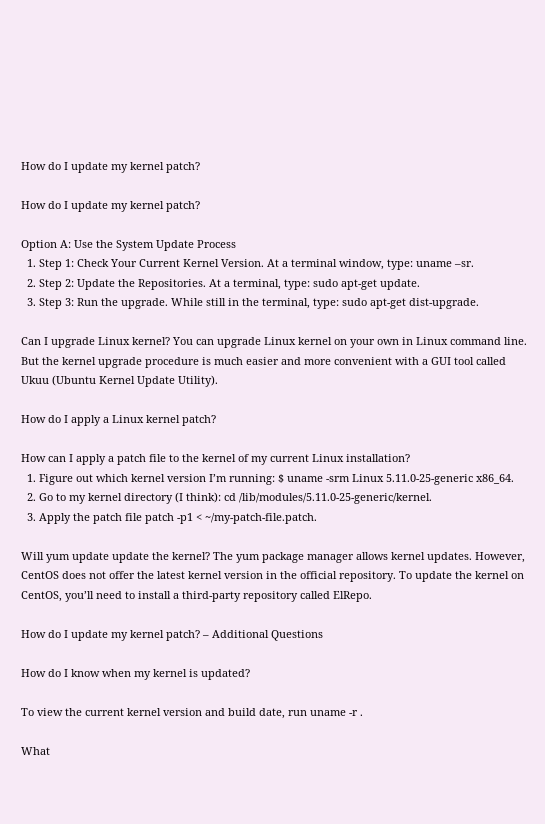How do I update my kernel patch?

How do I update my kernel patch?

Option A: Use the System Update Process
  1. Step 1: Check Your Current Kernel Version. At a terminal window, type: uname –sr.
  2. Step 2: Update the Repositories. At a terminal, type: sudo apt-get update.
  3. Step 3: Run the upgrade. While still in the terminal, type: sudo apt-get dist-upgrade.

Can I upgrade Linux kernel? You can upgrade Linux kernel on your own in Linux command line. But the kernel upgrade procedure is much easier and more convenient with a GUI tool called Ukuu (Ubuntu Kernel Update Utility).

How do I apply a Linux kernel patch?

How can I apply a patch file to the kernel of my current Linux installation?
  1. Figure out which kernel version I’m running: $ uname -srm Linux 5.11.0-25-generic x86_64.
  2. Go to my kernel directory (I think): cd /lib/modules/5.11.0-25-generic/kernel.
  3. Apply the patch file patch -p1 < ~/my-patch-file.patch.

Will yum update update the kernel? The yum package manager allows kernel updates. However, CentOS does not offer the latest kernel version in the official repository. To update the kernel on CentOS, you’ll need to install a third-party repository called ElRepo.

How do I update my kernel patch? – Additional Questions

How do I know when my kernel is updated?

To view the current kernel version and build date, run uname -r .

What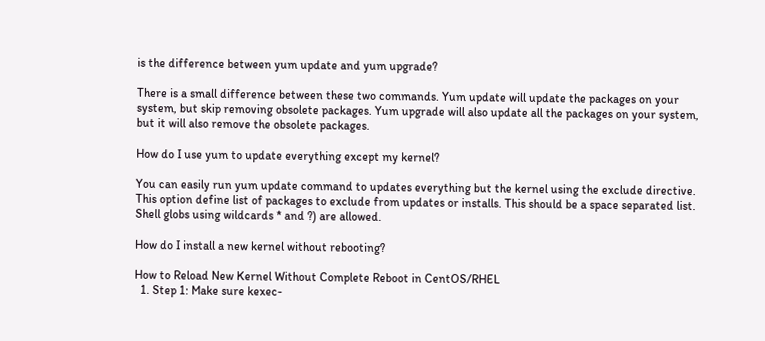is the difference between yum update and yum upgrade?

There is a small difference between these two commands. Yum update will update the packages on your system, but skip removing obsolete packages. Yum upgrade will also update all the packages on your system, but it will also remove the obsolete packages.

How do I use yum to update everything except my kernel?

You can easily run yum update command to updates everything but the kernel using the exclude directive. This option define list of packages to exclude from updates or installs. This should be a space separated list. Shell globs using wildcards * and ?) are allowed.

How do I install a new kernel without rebooting?

How to Reload New Kernel Without Complete Reboot in CentOS/RHEL
  1. Step 1: Make sure kexec-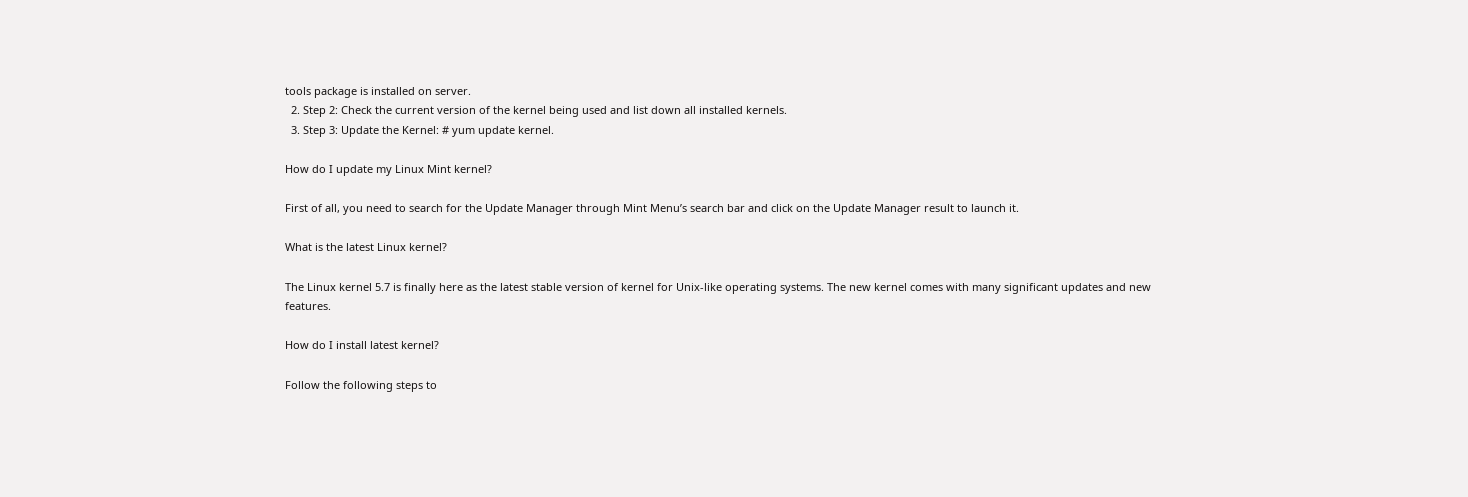tools package is installed on server.
  2. Step 2: Check the current version of the kernel being used and list down all installed kernels.
  3. Step 3: Update the Kernel: # yum update kernel.

How do I update my Linux Mint kernel?

First of all, you need to search for the Update Manager through Mint Menu’s search bar and click on the Update Manager result to launch it.

What is the latest Linux kernel?

The Linux kernel 5.7 is finally here as the latest stable version of kernel for Unix-like operating systems. The new kernel comes with many significant updates and new features.

How do I install latest kernel?

Follow the following steps to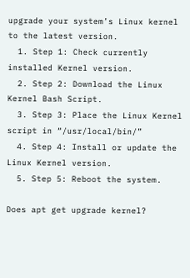upgrade your system’s Linux kernel to the latest version.
  1. Step 1: Check currently installed Kernel version.
  2. Step 2: Download the Linux Kernel Bash Script.
  3. Step 3: Place the Linux Kernel script in “/usr/local/bin/”
  4. Step 4: Install or update the Linux Kernel version.
  5. Step 5: Reboot the system.

Does apt get upgrade kernel?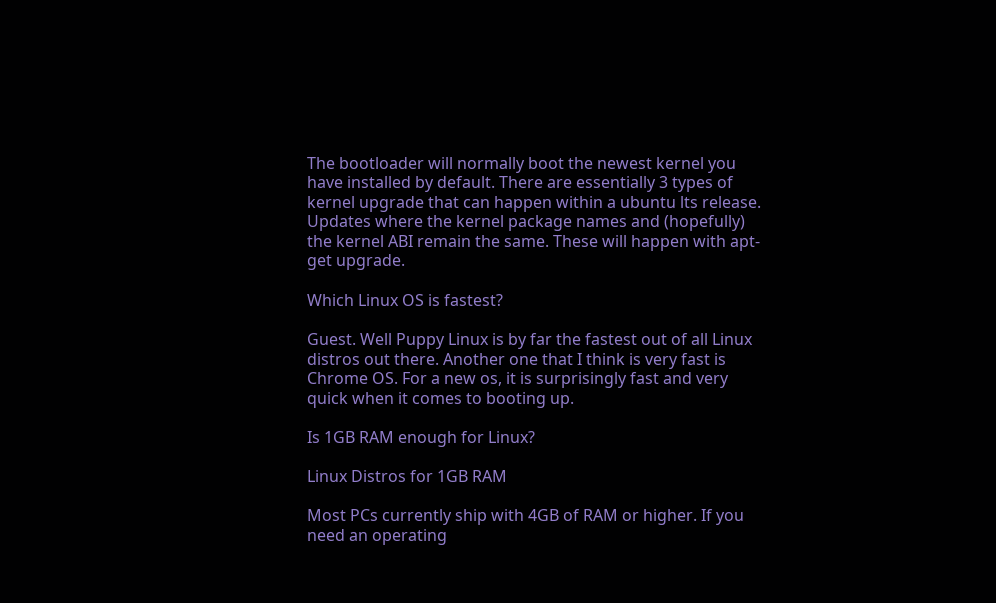The bootloader will normally boot the newest kernel you have installed by default. There are essentially 3 types of kernel upgrade that can happen within a ubuntu lts release. Updates where the kernel package names and (hopefully) the kernel ABI remain the same. These will happen with apt-get upgrade.

Which Linux OS is fastest?

Guest. Well Puppy Linux is by far the fastest out of all Linux distros out there. Another one that I think is very fast is Chrome OS. For a new os, it is surprisingly fast and very quick when it comes to booting up.

Is 1GB RAM enough for Linux?

Linux Distros for 1GB RAM

Most PCs currently ship with 4GB of RAM or higher. If you need an operating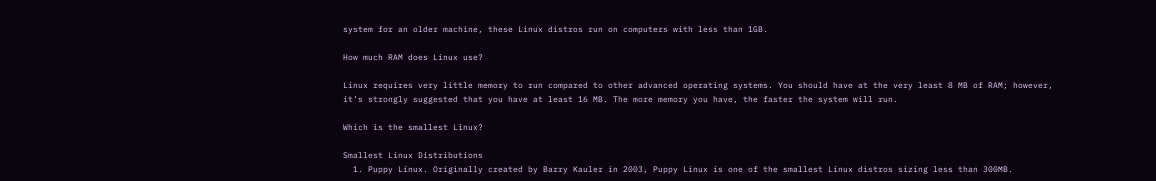system for an older machine, these Linux distros run on computers with less than 1GB.

How much RAM does Linux use?

Linux requires very little memory to run compared to other advanced operating systems. You should have at the very least 8 MB of RAM; however, it’s strongly suggested that you have at least 16 MB. The more memory you have, the faster the system will run.

Which is the smallest Linux?

Smallest Linux Distributions
  1. Puppy Linux. Originally created by Barry Kauler in 2003, Puppy Linux is one of the smallest Linux distros sizing less than 300MB.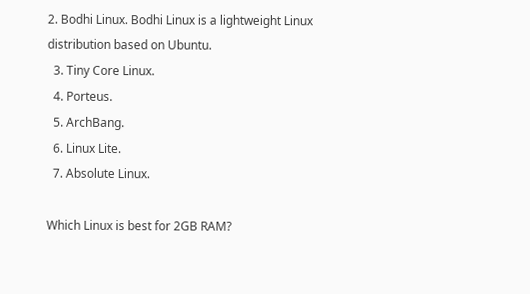2. Bodhi Linux. Bodhi Linux is a lightweight Linux distribution based on Ubuntu.
  3. Tiny Core Linux.
  4. Porteus.
  5. ArchBang.
  6. Linux Lite.
  7. Absolute Linux.

Which Linux is best for 2GB RAM?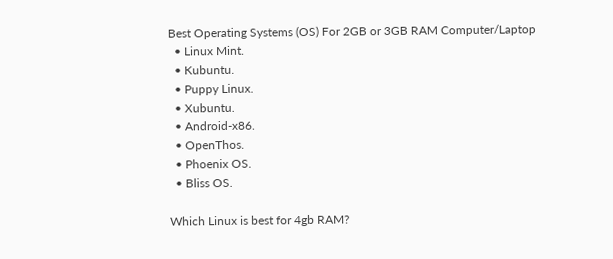Best Operating Systems (OS) For 2GB or 3GB RAM Computer/Laptop
  • Linux Mint.
  • Kubuntu.
  • Puppy Linux.
  • Xubuntu.
  • Android-x86.
  • OpenThos.
  • Phoenix OS.
  • Bliss OS.

Which Linux is best for 4gb RAM?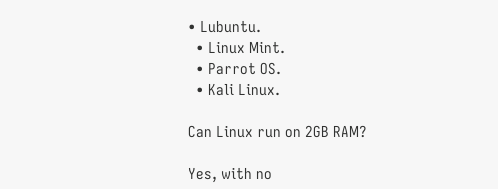• Lubuntu.
  • Linux Mint.
  • Parrot OS.
  • Kali Linux.

Can Linux run on 2GB RAM?

Yes, with no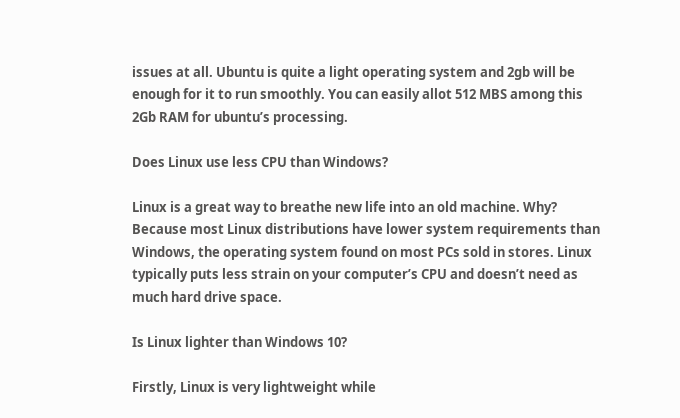issues at all. Ubuntu is quite a light operating system and 2gb will be enough for it to run smoothly. You can easily allot 512 MBS among this 2Gb RAM for ubuntu’s processing.

Does Linux use less CPU than Windows?

Linux is a great way to breathe new life into an old machine. Why? Because most Linux distributions have lower system requirements than Windows, the operating system found on most PCs sold in stores. Linux typically puts less strain on your computer’s CPU and doesn’t need as much hard drive space.

Is Linux lighter than Windows 10?

Firstly, Linux is very lightweight while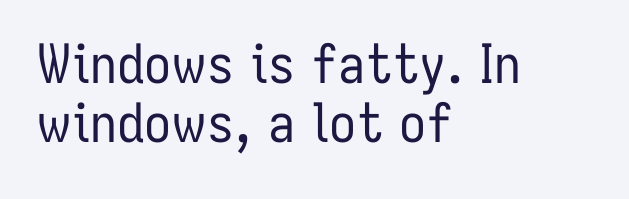Windows is fatty. In windows, a lot of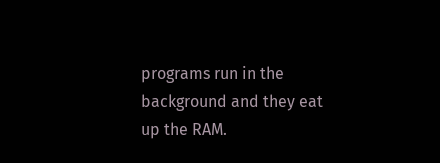programs run in the background and they eat up the RAM.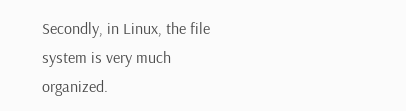Secondly, in Linux, the file system is very much organized.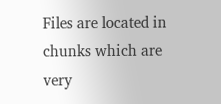Files are located in chunks which are very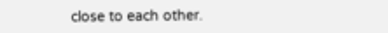close to each other.